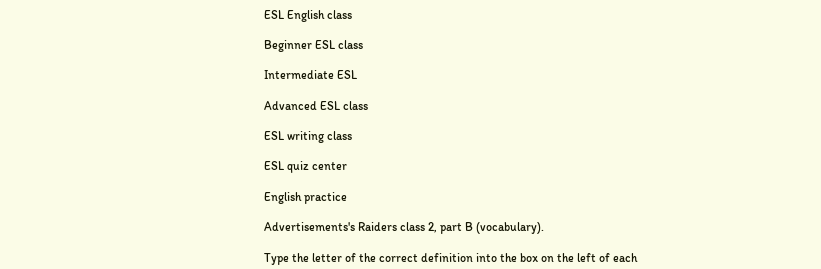ESL English class

Beginner ESL class

Intermediate ESL

Advanced ESL class

ESL writing class

ESL quiz center

English practice

Advertisements's Raiders class 2, part B (vocabulary).

Type the letter of the correct definition into the box on the left of each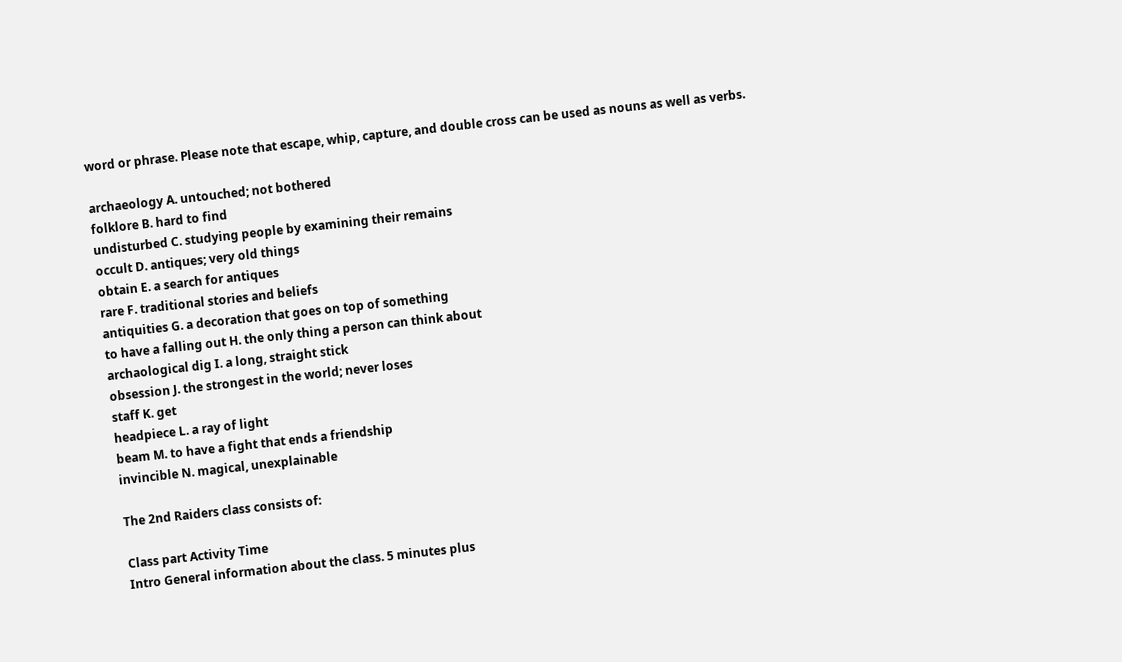word or phrase. Please note that escape, whip, capture, and double cross can be used as nouns as well as verbs.

archaeology A. untouched; not bothered
folklore B. hard to find
undisturbed C. studying people by examining their remains
occult D. antiques; very old things
obtain E. a search for antiques
rare F. traditional stories and beliefs
antiquities G. a decoration that goes on top of something
to have a falling out H. the only thing a person can think about
archaological dig I. a long, straight stick
obsession J. the strongest in the world; never loses
staff K. get
headpiece L. a ray of light
beam M. to have a fight that ends a friendship
invincible N. magical, unexplainable

The 2nd Raiders class consists of:

Class part Activity Time
Intro General information about the class. 5 minutes plus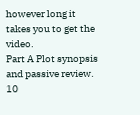however long it takes you to get the video.
Part A Plot synopsis and passive review. 10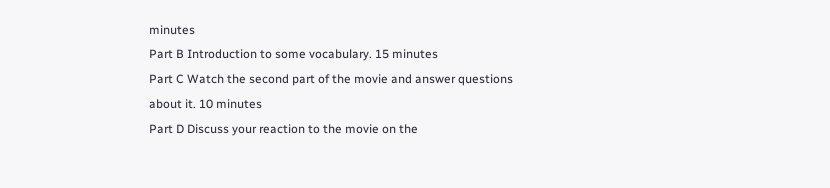minutes
Part B Introduction to some vocabulary. 15 minutes
Part C Watch the second part of the movie and answer questions about it. 10 minutes
Part D Discuss your reaction to the movie on the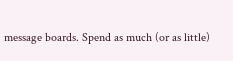message boards. Spend as much (or as little)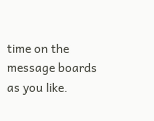time on the message boards as you like.